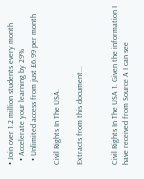• Join over 1.2 million students every month
  • Accelerate your learning by 29%
  • Unlimited access from just £6.99 per month

Civil Rights In The USA.

Extracts from this document...


Civil Rights In The USA 1. Given the information I have received from Source A I can see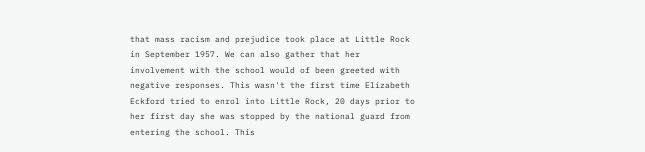that mass racism and prejudice took place at Little Rock in September 1957. We can also gather that her involvement with the school would of been greeted with negative responses. This wasn't the first time Elizabeth Eckford tried to enrol into Little Rock, 20 days prior to her first day she was stopped by the national guard from entering the school. This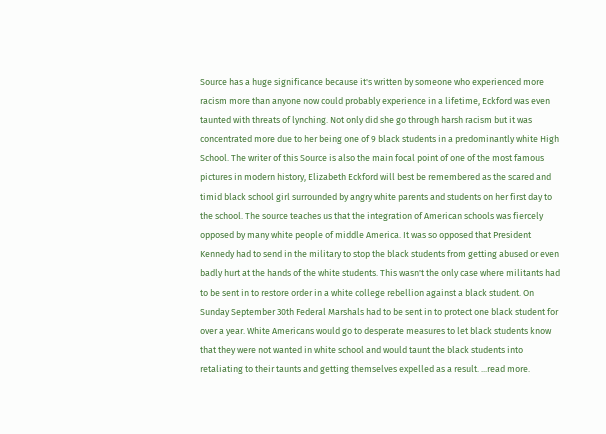Source has a huge significance because it's written by someone who experienced more racism more than anyone now could probably experience in a lifetime, Eckford was even taunted with threats of lynching. Not only did she go through harsh racism but it was concentrated more due to her being one of 9 black students in a predominantly white High School. The writer of this Source is also the main focal point of one of the most famous pictures in modern history, Elizabeth Eckford will best be remembered as the scared and timid black school girl surrounded by angry white parents and students on her first day to the school. The source teaches us that the integration of American schools was fiercely opposed by many white people of middle America. It was so opposed that President Kennedy had to send in the military to stop the black students from getting abused or even badly hurt at the hands of the white students. This wasn't the only case where militants had to be sent in to restore order in a white college rebellion against a black student. On Sunday September 30th Federal Marshals had to be sent in to protect one black student for over a year. White Americans would go to desperate measures to let black students know that they were not wanted in white school and would taunt the black students into retaliating to their taunts and getting themselves expelled as a result. ...read more.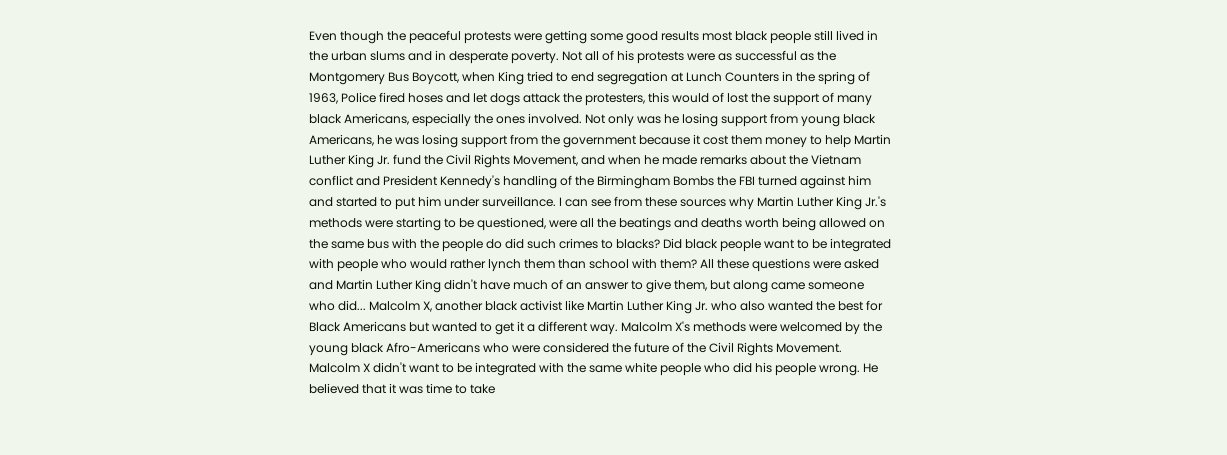Even though the peaceful protests were getting some good results most black people still lived in the urban slums and in desperate poverty. Not all of his protests were as successful as the Montgomery Bus Boycott, when King tried to end segregation at Lunch Counters in the spring of 1963, Police fired hoses and let dogs attack the protesters, this would of lost the support of many black Americans, especially the ones involved. Not only was he losing support from young black Americans, he was losing support from the government because it cost them money to help Martin Luther King Jr. fund the Civil Rights Movement, and when he made remarks about the Vietnam conflict and President Kennedy's handling of the Birmingham Bombs the FBI turned against him and started to put him under surveillance. I can see from these sources why Martin Luther King Jr.'s methods were starting to be questioned, were all the beatings and deaths worth being allowed on the same bus with the people do did such crimes to blacks? Did black people want to be integrated with people who would rather lynch them than school with them? All these questions were asked and Martin Luther King didn't have much of an answer to give them, but along came someone who did... Malcolm X, another black activist like Martin Luther King Jr. who also wanted the best for Black Americans but wanted to get it a different way. Malcolm X's methods were welcomed by the young black Afro-Americans who were considered the future of the Civil Rights Movement. Malcolm X didn't want to be integrated with the same white people who did his people wrong. He believed that it was time to take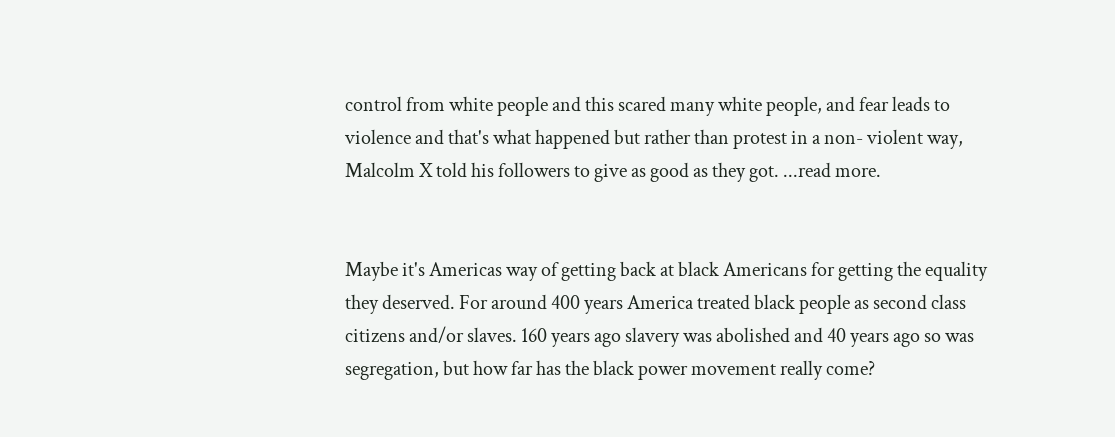control from white people and this scared many white people, and fear leads to violence and that's what happened but rather than protest in a non- violent way, Malcolm X told his followers to give as good as they got. ...read more.


Maybe it's Americas way of getting back at black Americans for getting the equality they deserved. For around 400 years America treated black people as second class citizens and/or slaves. 160 years ago slavery was abolished and 40 years ago so was segregation, but how far has the black power movement really come?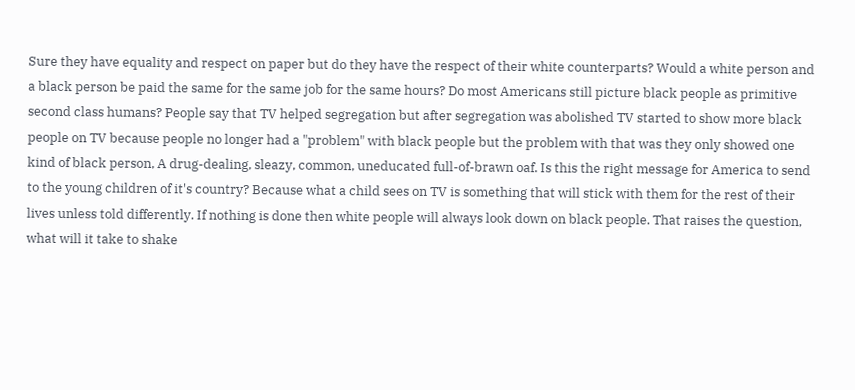Sure they have equality and respect on paper but do they have the respect of their white counterparts? Would a white person and a black person be paid the same for the same job for the same hours? Do most Americans still picture black people as primitive second class humans? People say that TV helped segregation but after segregation was abolished TV started to show more black people on TV because people no longer had a "problem" with black people but the problem with that was they only showed one kind of black person, A drug-dealing, sleazy, common, uneducated full-of-brawn oaf. Is this the right message for America to send to the young children of it's country? Because what a child sees on TV is something that will stick with them for the rest of their lives unless told differently. If nothing is done then white people will always look down on black people. That raises the question, what will it take to shake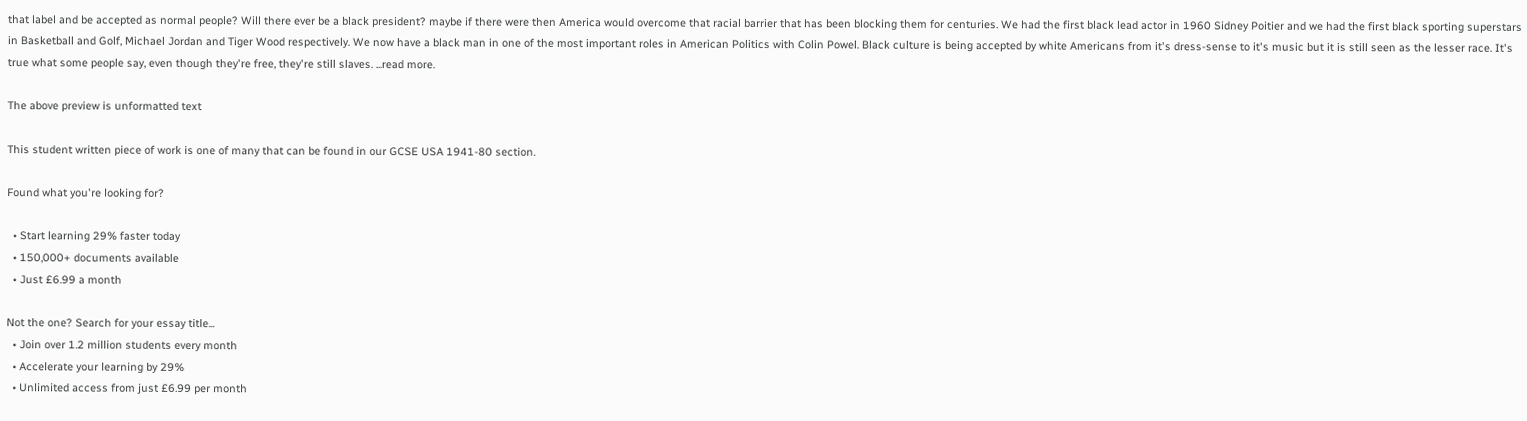that label and be accepted as normal people? Will there ever be a black president? maybe if there were then America would overcome that racial barrier that has been blocking them for centuries. We had the first black lead actor in 1960 Sidney Poitier and we had the first black sporting superstars in Basketball and Golf, Michael Jordan and Tiger Wood respectively. We now have a black man in one of the most important roles in American Politics with Colin Powel. Black culture is being accepted by white Americans from it's dress-sense to it's music but it is still seen as the lesser race. It's true what some people say, even though they're free, they're still slaves. ...read more.

The above preview is unformatted text

This student written piece of work is one of many that can be found in our GCSE USA 1941-80 section.

Found what you're looking for?

  • Start learning 29% faster today
  • 150,000+ documents available
  • Just £6.99 a month

Not the one? Search for your essay title...
  • Join over 1.2 million students every month
  • Accelerate your learning by 29%
  • Unlimited access from just £6.99 per month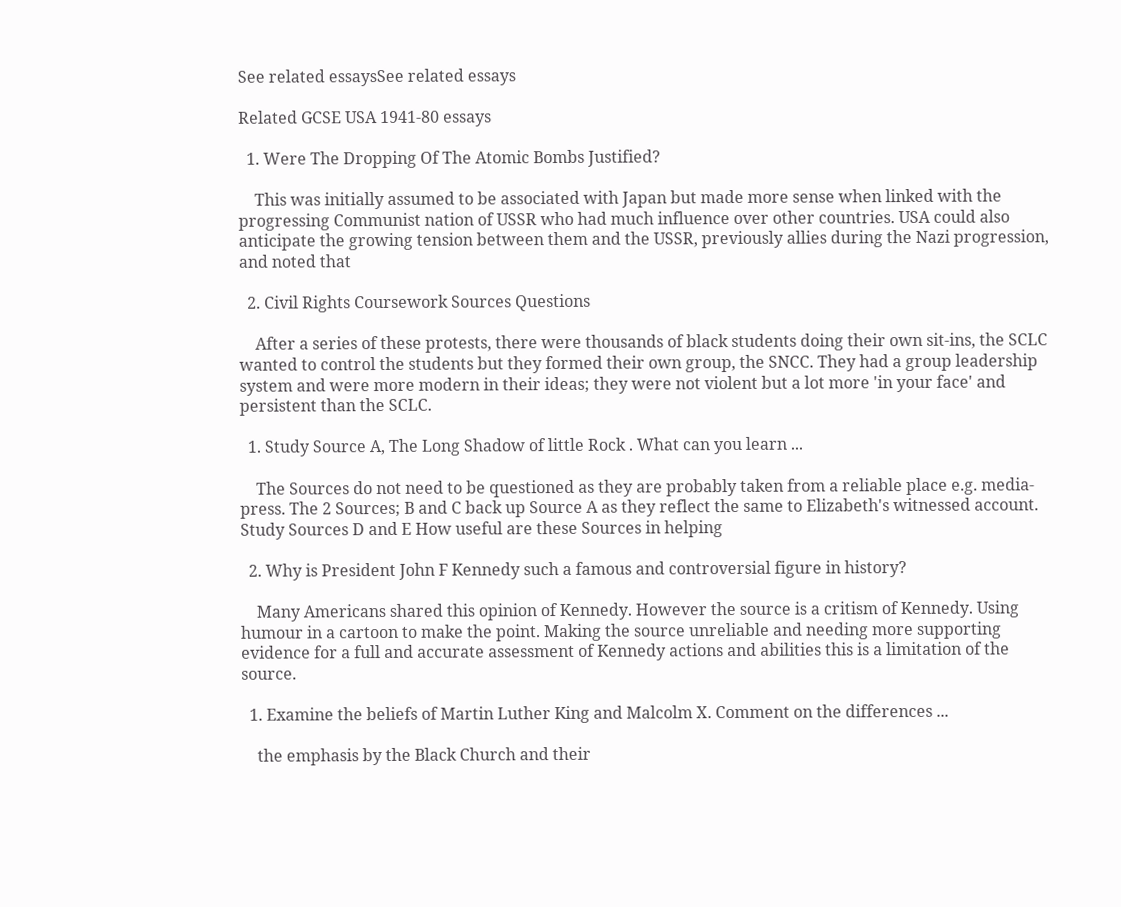See related essaysSee related essays

Related GCSE USA 1941-80 essays

  1. Were The Dropping Of The Atomic Bombs Justified?

    This was initially assumed to be associated with Japan but made more sense when linked with the progressing Communist nation of USSR who had much influence over other countries. USA could also anticipate the growing tension between them and the USSR, previously allies during the Nazi progression, and noted that

  2. Civil Rights Coursework Sources Questions

    After a series of these protests, there were thousands of black students doing their own sit-ins, the SCLC wanted to control the students but they formed their own group, the SNCC. They had a group leadership system and were more modern in their ideas; they were not violent but a lot more 'in your face' and persistent than the SCLC.

  1. Study Source A, The Long Shadow of little Rock . What can you learn ...

    The Sources do not need to be questioned as they are probably taken from a reliable place e.g. media-press. The 2 Sources; B and C back up Source A as they reflect the same to Elizabeth's witnessed account. Study Sources D and E How useful are these Sources in helping

  2. Why is President John F Kennedy such a famous and controversial figure in history?

    Many Americans shared this opinion of Kennedy. However the source is a critism of Kennedy. Using humour in a cartoon to make the point. Making the source unreliable and needing more supporting evidence for a full and accurate assessment of Kennedy actions and abilities this is a limitation of the source.

  1. Examine the beliefs of Martin Luther King and Malcolm X. Comment on the differences ...

    the emphasis by the Black Church and their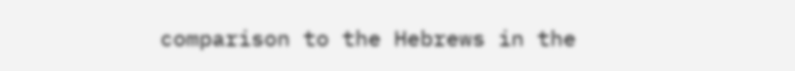comparison to the Hebrews in the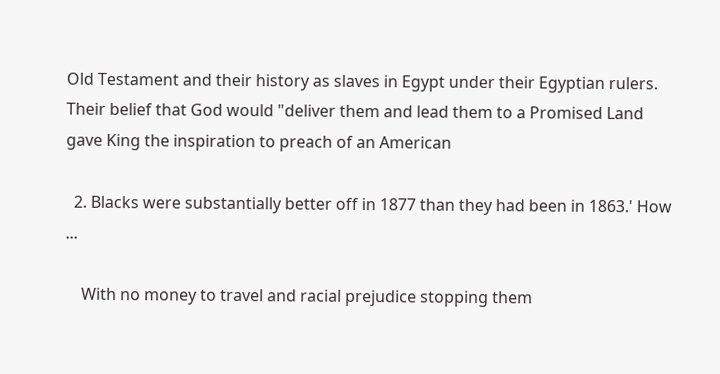Old Testament and their history as slaves in Egypt under their Egyptian rulers. Their belief that God would "deliver them and lead them to a Promised Land gave King the inspiration to preach of an American

  2. Blacks were substantially better off in 1877 than they had been in 1863.' How ...

    With no money to travel and racial prejudice stopping them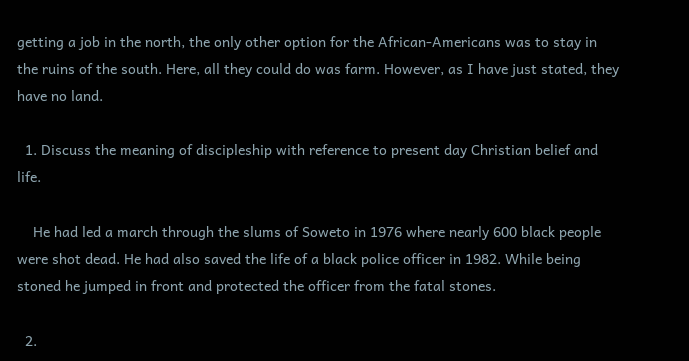getting a job in the north, the only other option for the African-Americans was to stay in the ruins of the south. Here, all they could do was farm. However, as I have just stated, they have no land.

  1. Discuss the meaning of discipleship with reference to present day Christian belief and life.

    He had led a march through the slums of Soweto in 1976 where nearly 600 black people were shot dead. He had also saved the life of a black police officer in 1982. While being stoned he jumped in front and protected the officer from the fatal stones.

  2.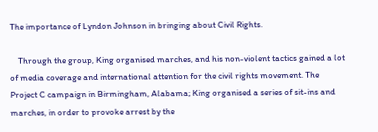The importance of Lyndon Johnson in bringing about Civil Rights.

    Through the group, King organised marches, and his non-violent tactics gained a lot of media coverage and international attention for the civil rights movement. The Project C campaign in Birmingham, Alabama; King organised a series of sit-ins and marches, in order to provoke arrest by the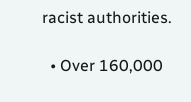racist authorities.

  • Over 160,000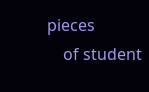pieces
    of student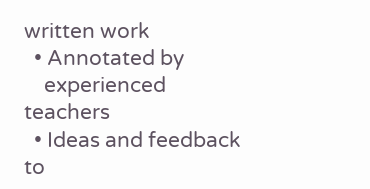written work
  • Annotated by
    experienced teachers
  • Ideas and feedback to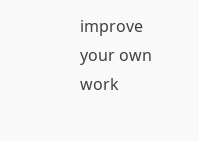improve your own work